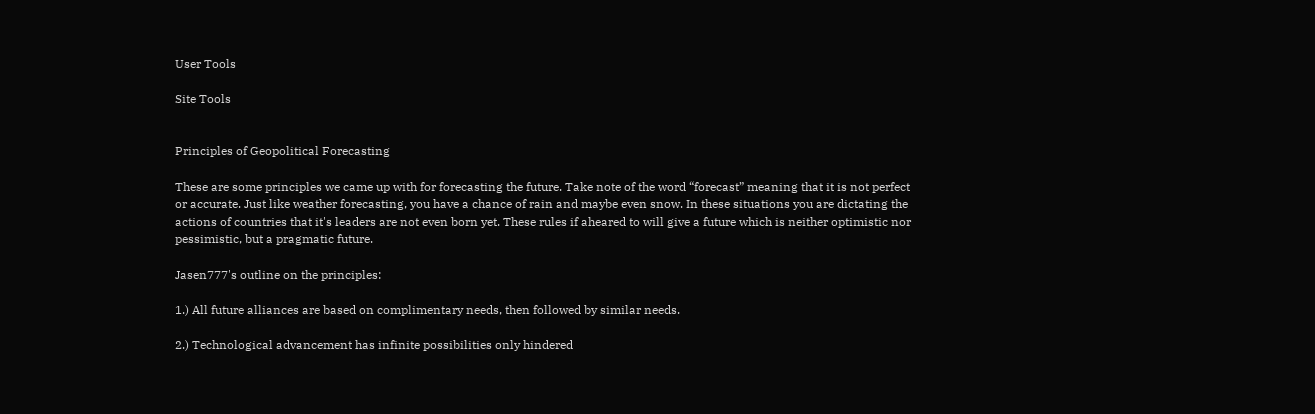User Tools

Site Tools


Principles of Geopolitical Forecasting

These are some principles we came up with for forecasting the future. Take note of the word “forecast” meaning that it is not perfect or accurate. Just like weather forecasting, you have a chance of rain and maybe even snow. In these situations you are dictating the actions of countries that it's leaders are not even born yet. These rules if aheared to will give a future which is neither optimistic nor pessimistic, but a pragmatic future.

Jasen777's outline on the principles:

1.) All future alliances are based on complimentary needs, then followed by similar needs.

2.) Technological advancement has infinite possibilities only hindered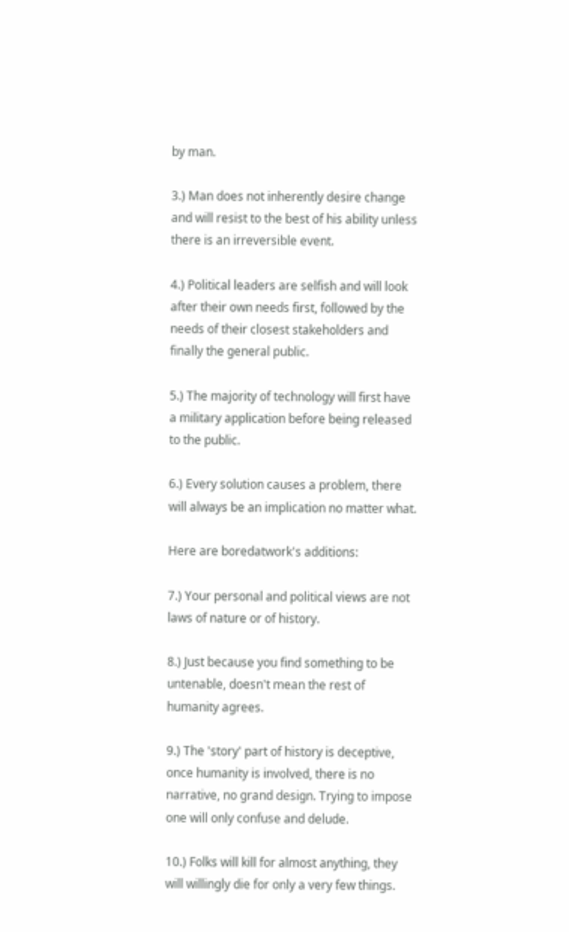by man.

3.) Man does not inherently desire change and will resist to the best of his ability unless there is an irreversible event.

4.) Political leaders are selfish and will look after their own needs first, followed by the needs of their closest stakeholders and finally the general public.

5.) The majority of technology will first have a military application before being released to the public.

6.) Every solution causes a problem, there will always be an implication no matter what.

Here are boredatwork's additions:

7.) Your personal and political views are not laws of nature or of history.

8.) Just because you find something to be untenable, doesn't mean the rest of humanity agrees.

9.) The 'story' part of history is deceptive, once humanity is involved, there is no narrative, no grand design. Trying to impose one will only confuse and delude.

10.) Folks will kill for almost anything, they will willingly die for only a very few things.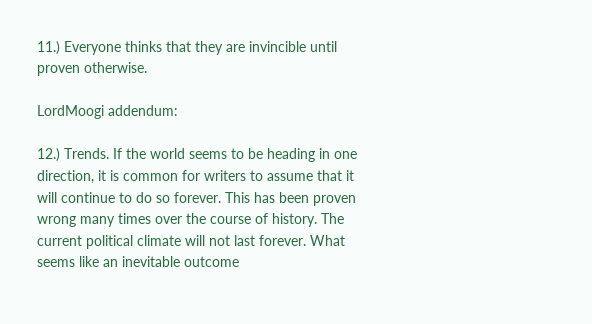11.) Everyone thinks that they are invincible until proven otherwise.

LordMoogi addendum:

12.) Trends. If the world seems to be heading in one direction, it is common for writers to assume that it will continue to do so forever. This has been proven wrong many times over the course of history. The current political climate will not last forever. What seems like an inevitable outcome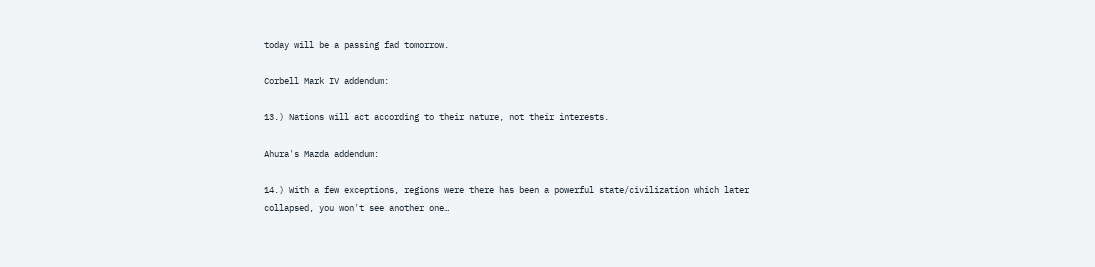today will be a passing fad tomorrow.

Corbell Mark IV addendum:

13.) Nations will act according to their nature, not their interests.

Ahura's Mazda addendum:

14.) With a few exceptions, regions were there has been a powerful state/civilization which later collapsed, you won't see another one…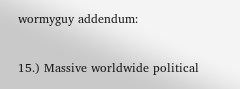wormyguy addendum:

15.) Massive worldwide political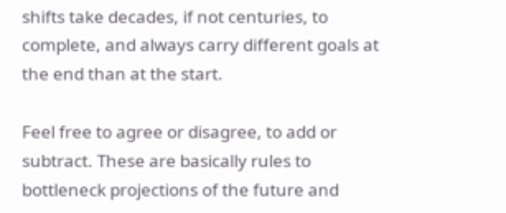shifts take decades, if not centuries, to complete, and always carry different goals at the end than at the start.

Feel free to agree or disagree, to add or subtract. These are basically rules to bottleneck projections of the future and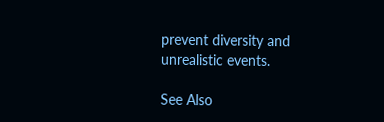prevent diversity and unrealistic events.

See Also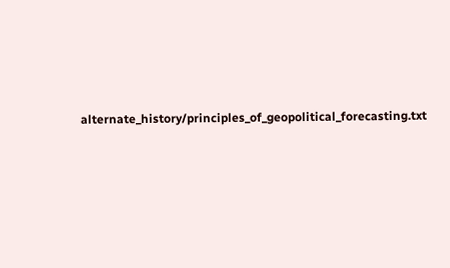alternate_history/principles_of_geopolitical_forecasting.txt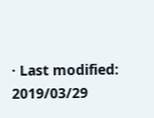· Last modified: 2019/03/29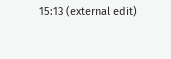15:13 (external edit)